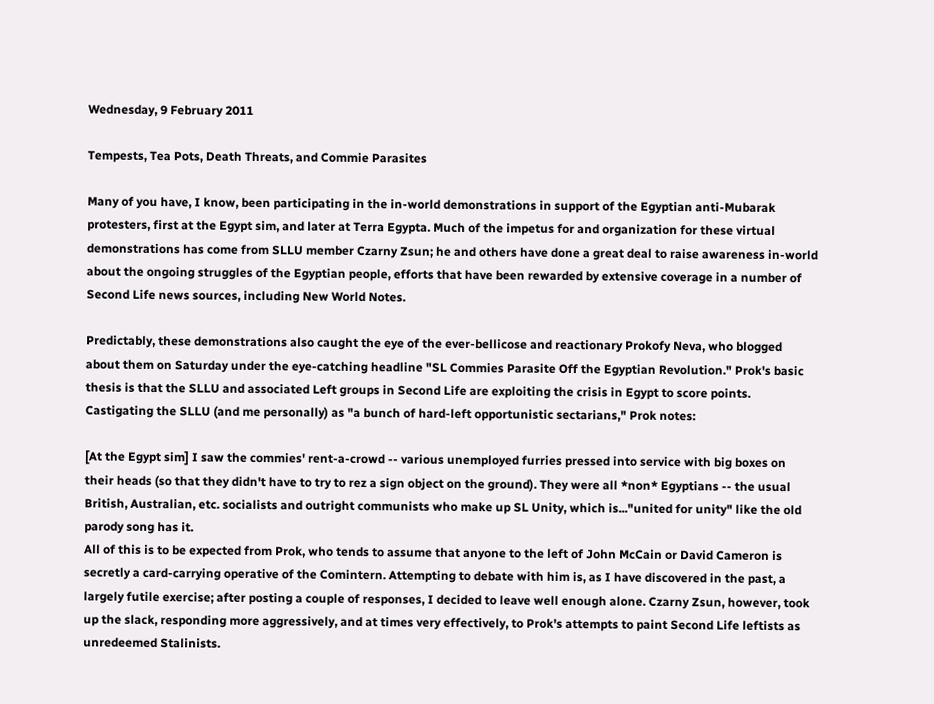Wednesday, 9 February 2011

Tempests, Tea Pots, Death Threats, and Commie Parasites

Many of you have, I know, been participating in the in-world demonstrations in support of the Egyptian anti-Mubarak protesters, first at the Egypt sim, and later at Terra Egypta. Much of the impetus for and organization for these virtual demonstrations has come from SLLU member Czarny Zsun; he and others have done a great deal to raise awareness in-world about the ongoing struggles of the Egyptian people, efforts that have been rewarded by extensive coverage in a number of Second Life news sources, including New World Notes.

Predictably, these demonstrations also caught the eye of the ever-bellicose and reactionary Prokofy Neva, who blogged about them on Saturday under the eye-catching headline "SL Commies Parasite Off the Egyptian Revolution." Prok's basic thesis is that the SLLU and associated Left groups in Second Life are exploiting the crisis in Egypt to score points. Castigating the SLLU (and me personally) as "a bunch of hard-left opportunistic sectarians," Prok notes:

[At the Egypt sim] I saw the commies' rent-a-crowd -- various unemployed furries pressed into service with big boxes on their heads (so that they didn't have to try to rez a sign object on the ground). They were all *non* Egyptians -- the usual British, Australian, etc. socialists and outright communists who make up SL Unity, which is..."united for unity" like the old parody song has it.
All of this is to be expected from Prok, who tends to assume that anyone to the left of John McCain or David Cameron is secretly a card-carrying operative of the Comintern. Attempting to debate with him is, as I have discovered in the past, a largely futile exercise; after posting a couple of responses, I decided to leave well enough alone. Czarny Zsun, however, took up the slack, responding more aggressively, and at times very effectively, to Prok's attempts to paint Second Life leftists as unredeemed Stalinists.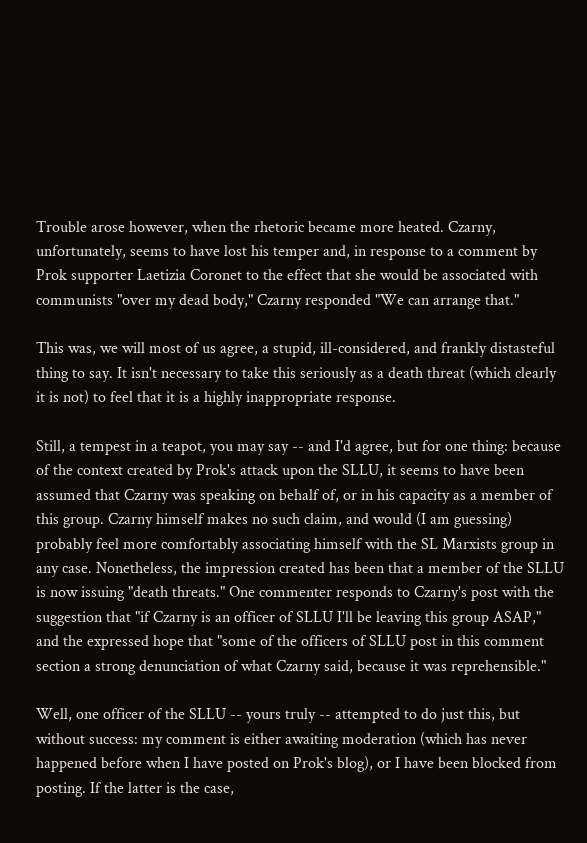Trouble arose however, when the rhetoric became more heated. Czarny, unfortunately, seems to have lost his temper and, in response to a comment by Prok supporter Laetizia Coronet to the effect that she would be associated with communists "over my dead body," Czarny responded "We can arrange that."

This was, we will most of us agree, a stupid, ill-considered, and frankly distasteful thing to say. It isn't necessary to take this seriously as a death threat (which clearly it is not) to feel that it is a highly inappropriate response.

Still, a tempest in a teapot, you may say -- and I'd agree, but for one thing: because of the context created by Prok's attack upon the SLLU, it seems to have been assumed that Czarny was speaking on behalf of, or in his capacity as a member of this group. Czarny himself makes no such claim, and would (I am guessing) probably feel more comfortably associating himself with the SL Marxists group in any case. Nonetheless, the impression created has been that a member of the SLLU is now issuing "death threats." One commenter responds to Czarny's post with the suggestion that "if Czarny is an officer of SLLU I'll be leaving this group ASAP," and the expressed hope that "some of the officers of SLLU post in this comment section a strong denunciation of what Czarny said, because it was reprehensible."

Well, one officer of the SLLU -- yours truly -- attempted to do just this, but without success: my comment is either awaiting moderation (which has never happened before when I have posted on Prok's blog), or I have been blocked from posting. If the latter is the case,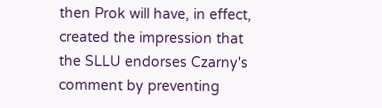then Prok will have, in effect, created the impression that the SLLU endorses Czarny's comment by preventing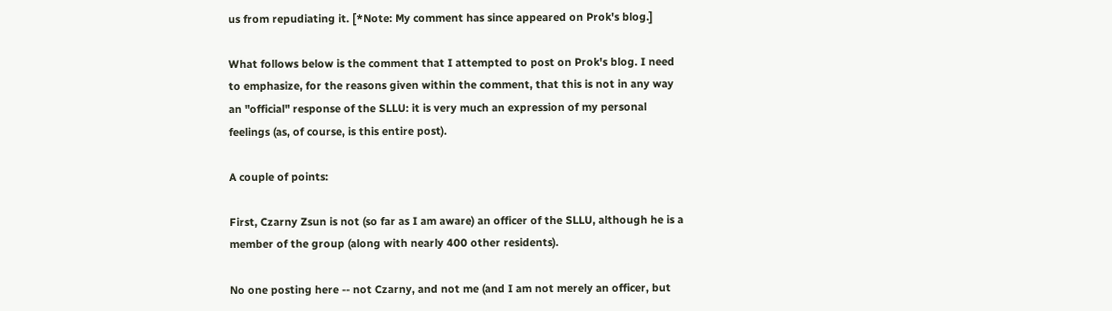us from repudiating it. [*Note: My comment has since appeared on Prok's blog.]

What follows below is the comment that I attempted to post on Prok's blog. I need to emphasize, for the reasons given within the comment, that this is not in any way an "official" response of the SLLU: it is very much an expression of my personal feelings (as, of course, is this entire post).

A couple of points:

First, Czarny Zsun is not (so far as I am aware) an officer of the SLLU, although he is a member of the group (along with nearly 400 other residents).

No one posting here -- not Czarny, and not me (and I am not merely an officer, but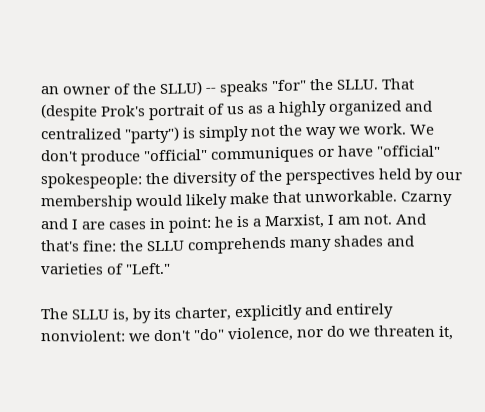an owner of the SLLU) -- speaks "for" the SLLU. That (despite Prok's portrait of us as a highly organized and centralized "party") is simply not the way we work. We don't produce "official" communiques or have "official" spokespeople: the diversity of the perspectives held by our membership would likely make that unworkable. Czarny and I are cases in point: he is a Marxist, I am not. And that's fine: the SLLU comprehends many shades and varieties of "Left."

The SLLU is, by its charter, explicitly and entirely nonviolent: we don't "do" violence, nor do we threaten it,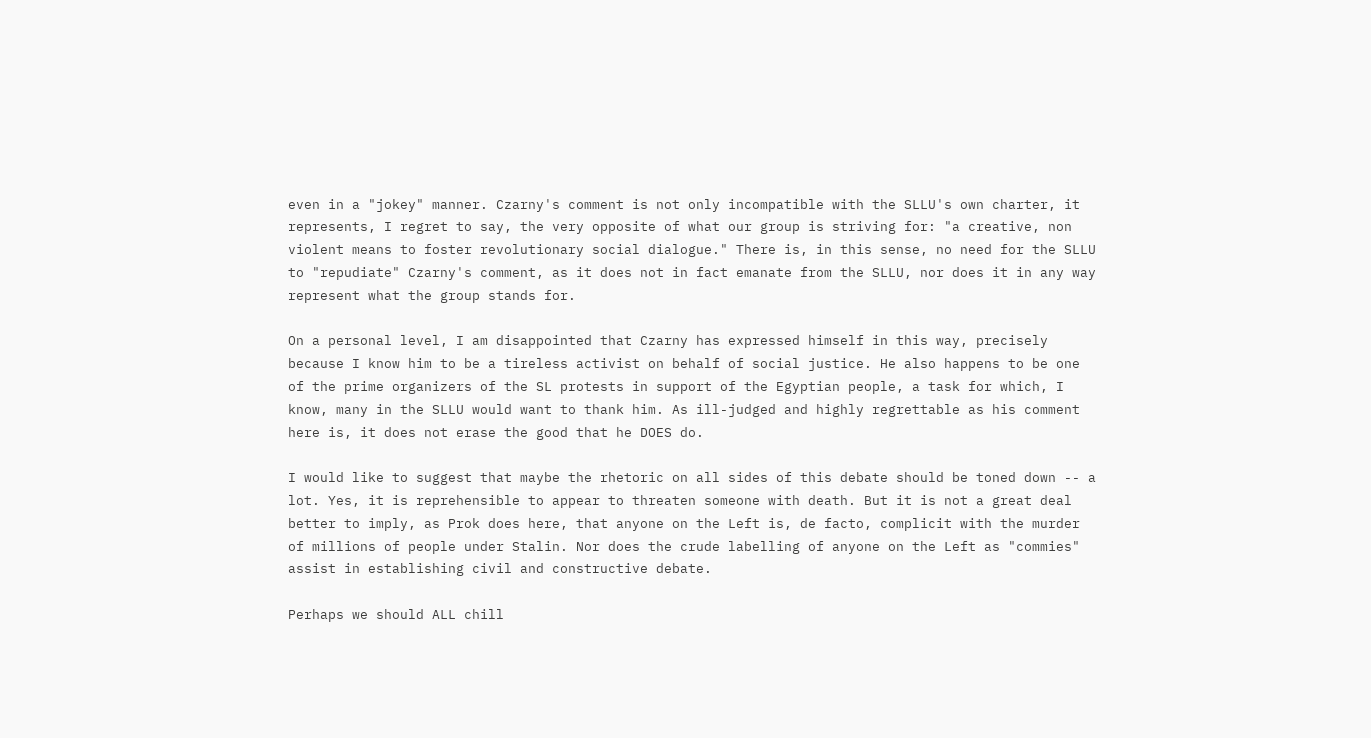even in a "jokey" manner. Czarny's comment is not only incompatible with the SLLU's own charter, it represents, I regret to say, the very opposite of what our group is striving for: "a creative, non violent means to foster revolutionary social dialogue." There is, in this sense, no need for the SLLU to "repudiate" Czarny's comment, as it does not in fact emanate from the SLLU, nor does it in any way represent what the group stands for.

On a personal level, I am disappointed that Czarny has expressed himself in this way, precisely because I know him to be a tireless activist on behalf of social justice. He also happens to be one of the prime organizers of the SL protests in support of the Egyptian people, a task for which, I know, many in the SLLU would want to thank him. As ill-judged and highly regrettable as his comment here is, it does not erase the good that he DOES do.

I would like to suggest that maybe the rhetoric on all sides of this debate should be toned down -- a lot. Yes, it is reprehensible to appear to threaten someone with death. But it is not a great deal better to imply, as Prok does here, that anyone on the Left is, de facto, complicit with the murder of millions of people under Stalin. Nor does the crude labelling of anyone on the Left as "commies" assist in establishing civil and constructive debate.

Perhaps we should ALL chill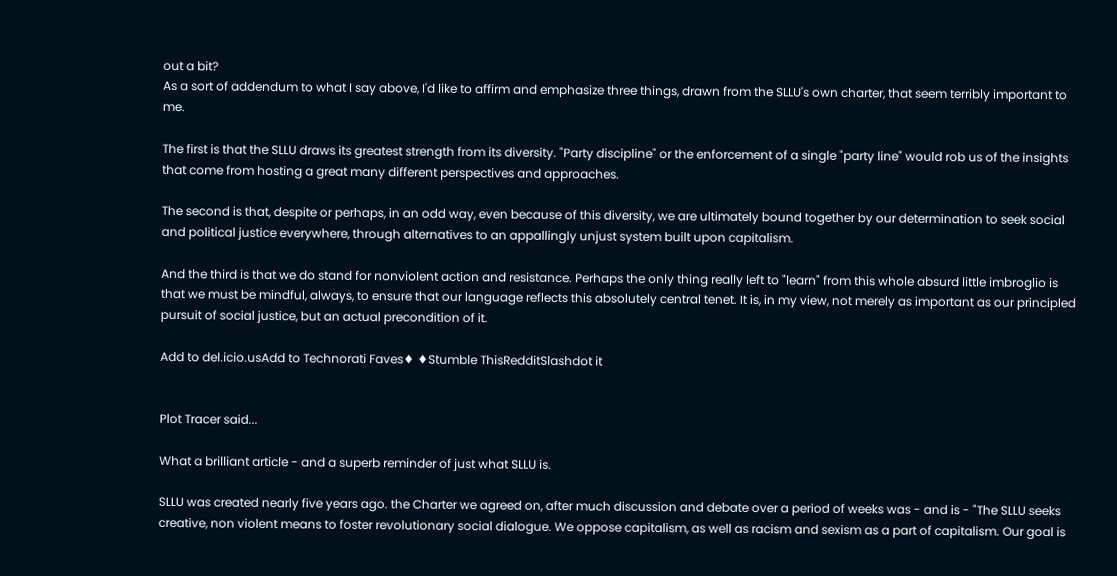out a bit?
As a sort of addendum to what I say above, I'd like to affirm and emphasize three things, drawn from the SLLU's own charter, that seem terribly important to me.

The first is that the SLLU draws its greatest strength from its diversity. "Party discipline" or the enforcement of a single "party line" would rob us of the insights that come from hosting a great many different perspectives and approaches.

The second is that, despite or perhaps, in an odd way, even because of this diversity, we are ultimately bound together by our determination to seek social and political justice everywhere, through alternatives to an appallingly unjust system built upon capitalism.

And the third is that we do stand for nonviolent action and resistance. Perhaps the only thing really left to "learn" from this whole absurd little imbroglio is that we must be mindful, always, to ensure that our language reflects this absolutely central tenet. It is, in my view, not merely as important as our principled pursuit of social justice, but an actual precondition of it.

Add to del.icio.usAdd to Technorati Faves♦ ♦Stumble ThisRedditSlashdot it


Plot Tracer said...

What a brilliant article - and a superb reminder of just what SLLU is.

SLLU was created nearly five years ago. the Charter we agreed on, after much discussion and debate over a period of weeks was - and is - "The SLLU seeks creative, non violent means to foster revolutionary social dialogue. We oppose capitalism, as well as racism and sexism as a part of capitalism. Our goal is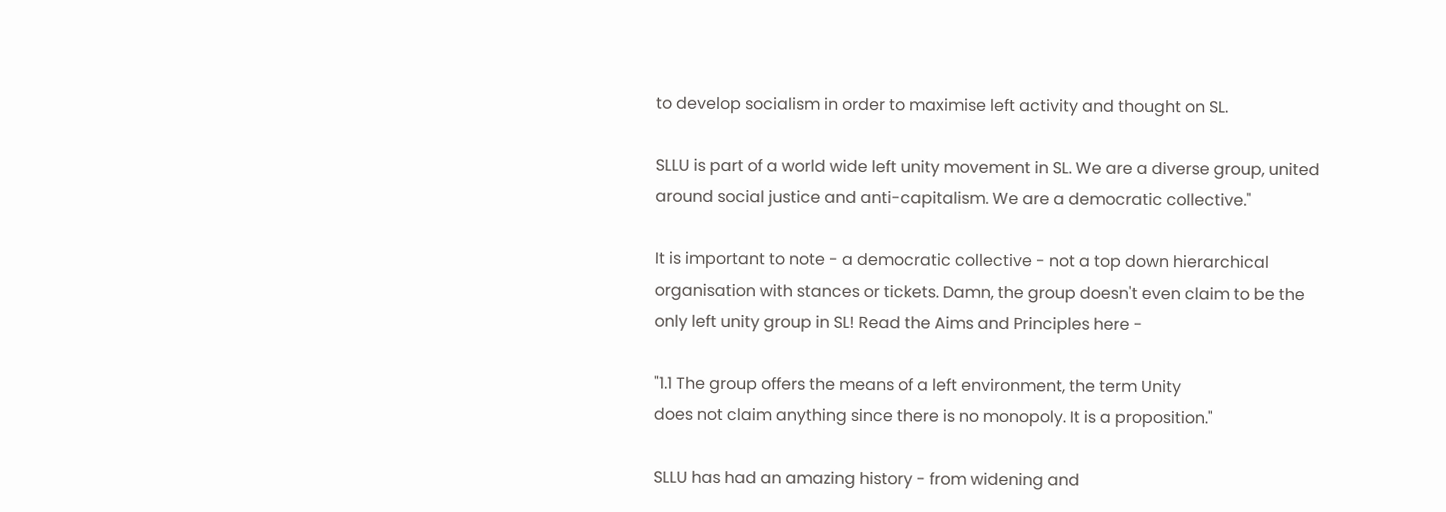to develop socialism in order to maximise left activity and thought on SL.

SLLU is part of a world wide left unity movement in SL. We are a diverse group, united around social justice and anti-capitalism. We are a democratic collective."

It is important to note - a democratic collective - not a top down hierarchical organisation with stances or tickets. Damn, the group doesn't even claim to be the only left unity group in SL! Read the Aims and Principles here -

"1.1 The group offers the means of a left environment, the term Unity
does not claim anything since there is no monopoly. It is a proposition."

SLLU has had an amazing history - from widening and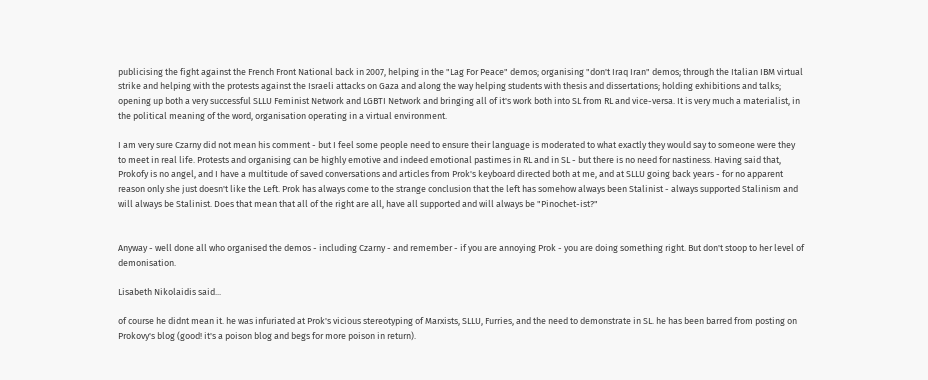publicising the fight against the French Front National back in 2007, helping in the "Lag For Peace" demos; organising "don't Iraq Iran" demos; through the Italian IBM virtual strike and helping with the protests against the Israeli attacks on Gaza and along the way helping students with thesis and dissertations; holding exhibitions and talks; opening up both a very successful SLLU Feminist Network and LGBTI Network and bringing all of it's work both into SL from RL and vice-versa. It is very much a materialist, in the political meaning of the word, organisation operating in a virtual environment.

I am very sure Czarny did not mean his comment - but I feel some people need to ensure their language is moderated to what exactly they would say to someone were they to meet in real life. Protests and organising can be highly emotive and indeed emotional pastimes in RL and in SL - but there is no need for nastiness. Having said that, Prokofy is no angel, and I have a multitude of saved conversations and articles from Prok's keyboard directed both at me, and at SLLU going back years - for no apparent reason only she just doesn't like the Left. Prok has always come to the strange conclusion that the left has somehow always been Stalinist - always supported Stalinism and will always be Stalinist. Does that mean that all of the right are all, have all supported and will always be "Pinochet-ist?"


Anyway - well done all who organised the demos - including Czarny - and remember - if you are annoying Prok - you are doing something right. But don't stoop to her level of demonisation.

Lisabeth Nikolaidis said...

of course he didnt mean it. he was infuriated at Prok's vicious stereotyping of Marxists, SLLU, Furries, and the need to demonstrate in SL. he has been barred from posting on Prokovy's blog (good! it's a poison blog and begs for more poison in return).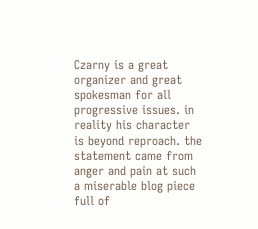Czarny is a great organizer and great spokesman for all progressive issues. in reality his character is beyond reproach. the statement came from anger and pain at such a miserable blog piece full of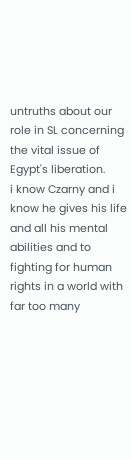untruths about our role in SL concerning the vital issue of Egypt's liberation.
i know Czarny and i know he gives his life and all his mental abilities and to fighting for human rights in a world with far too many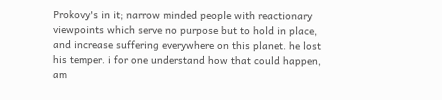Prokovy's in it; narrow minded people with reactionary viewpoints which serve no purpose but to hold in place, and increase suffering everywhere on this planet. he lost his temper. i for one understand how that could happen, am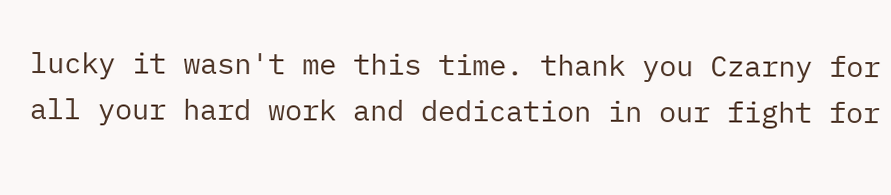lucky it wasn't me this time. thank you Czarny for all your hard work and dedication in our fight for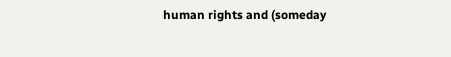human rights and (someday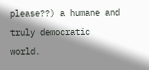please??) a humane and truly democratic world.